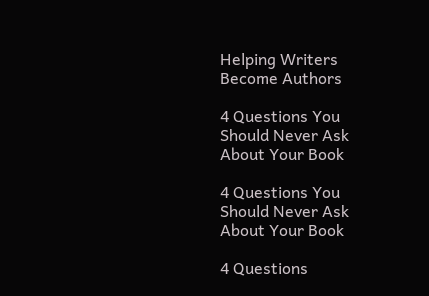Helping Writers Become Authors

4 Questions You Should Never Ask About Your Book

4 Questions You Should Never Ask About Your Book

4 Questions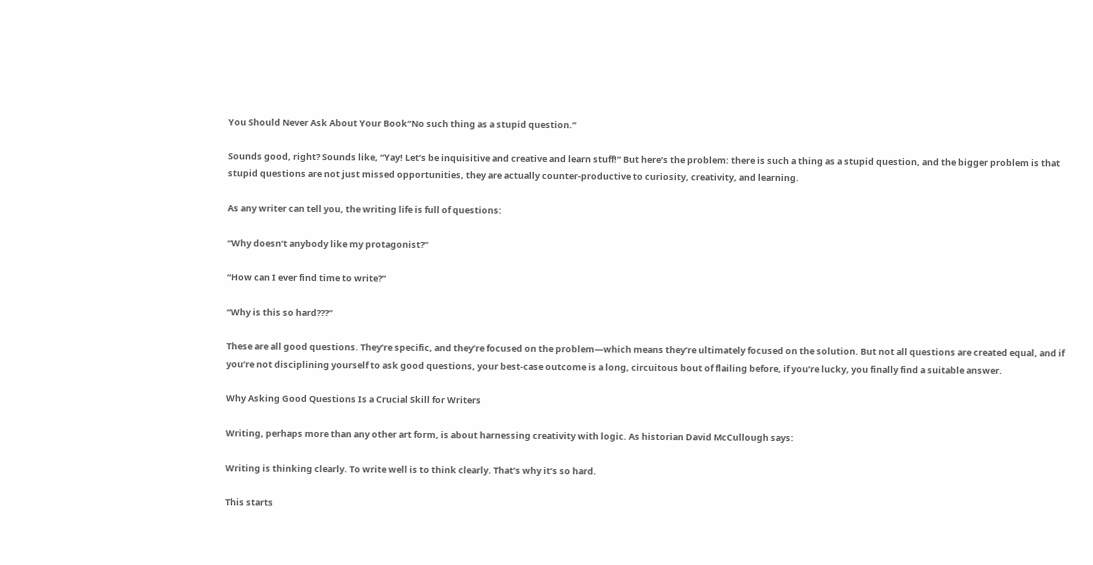You Should Never Ask About Your Book“No such thing as a stupid question.”

Sounds good, right? Sounds like, “Yay! Let’s be inquisitive and creative and learn stuff!” But here’s the problem: there is such a thing as a stupid question, and the bigger problem is that stupid questions are not just missed opportunities, they are actually counter-productive to curiosity, creativity, and learning.

As any writer can tell you, the writing life is full of questions:

“Why doesn’t anybody like my protagonist?”

“How can I ever find time to write?”

“Why is this so hard???”

These are all good questions. They’re specific, and they’re focused on the problem—which means they’re ultimately focused on the solution. But not all questions are created equal, and if you’re not disciplining yourself to ask good questions, your best-case outcome is a long, circuitous bout of flailing before, if you’re lucky, you finally find a suitable answer.

Why Asking Good Questions Is a Crucial Skill for Writers

Writing, perhaps more than any other art form, is about harnessing creativity with logic. As historian David McCullough says:

Writing is thinking clearly. To write well is to think clearly. That’s why it’s so hard.

This starts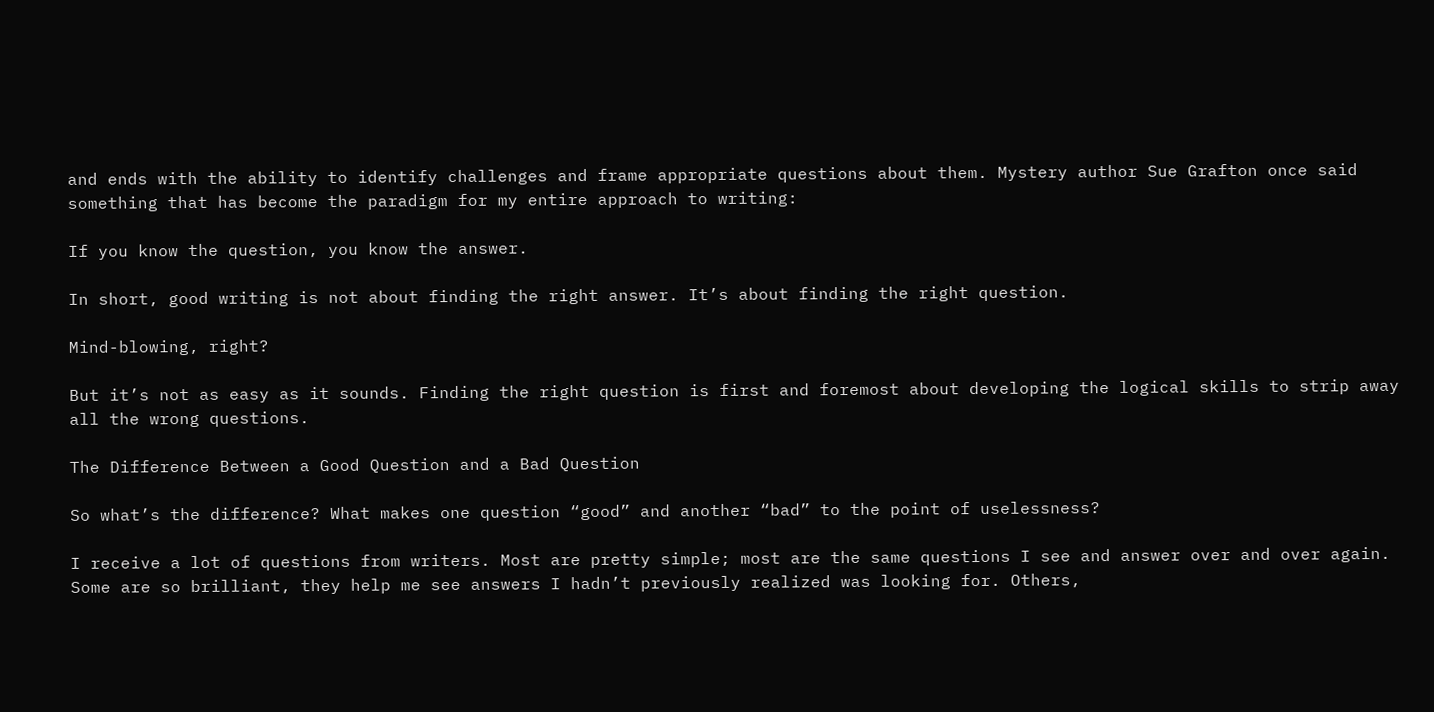and ends with the ability to identify challenges and frame appropriate questions about them. Mystery author Sue Grafton once said something that has become the paradigm for my entire approach to writing:

If you know the question, you know the answer.

In short, good writing is not about finding the right answer. It’s about finding the right question.

Mind-blowing, right?

But it’s not as easy as it sounds. Finding the right question is first and foremost about developing the logical skills to strip away all the wrong questions.

The Difference Between a Good Question and a Bad Question

So what’s the difference? What makes one question “good” and another “bad” to the point of uselessness?

I receive a lot of questions from writers. Most are pretty simple; most are the same questions I see and answer over and over again. Some are so brilliant, they help me see answers I hadn’t previously realized was looking for. Others,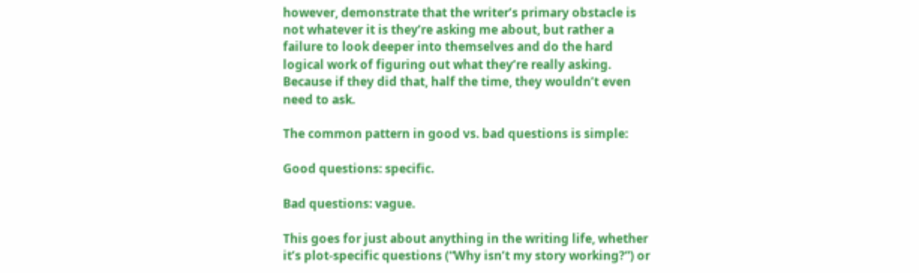however, demonstrate that the writer’s primary obstacle is not whatever it is they’re asking me about, but rather a failure to look deeper into themselves and do the hard logical work of figuring out what they’re really asking. Because if they did that, half the time, they wouldn’t even need to ask.

The common pattern in good vs. bad questions is simple:

Good questions: specific.

Bad questions: vague.

This goes for just about anything in the writing life, whether it’s plot-specific questions (“Why isn’t my story working?”) or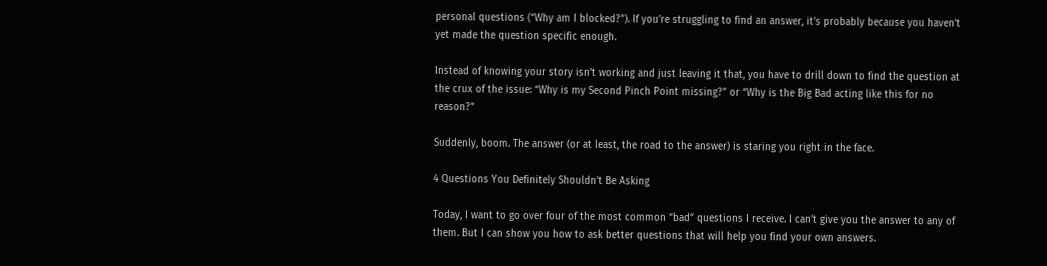personal questions (“Why am I blocked?”). If you’re struggling to find an answer, it’s probably because you haven’t yet made the question specific enough.

Instead of knowing your story isn’t working and just leaving it that, you have to drill down to find the question at the crux of the issue: “Why is my Second Pinch Point missing?” or “Why is the Big Bad acting like this for no reason?”

Suddenly, boom. The answer (or at least, the road to the answer) is staring you right in the face.

4 Questions You Definitely Shouldn’t Be Asking

Today, I want to go over four of the most common “bad” questions I receive. I can’t give you the answer to any of them. But I can show you how to ask better questions that will help you find your own answers.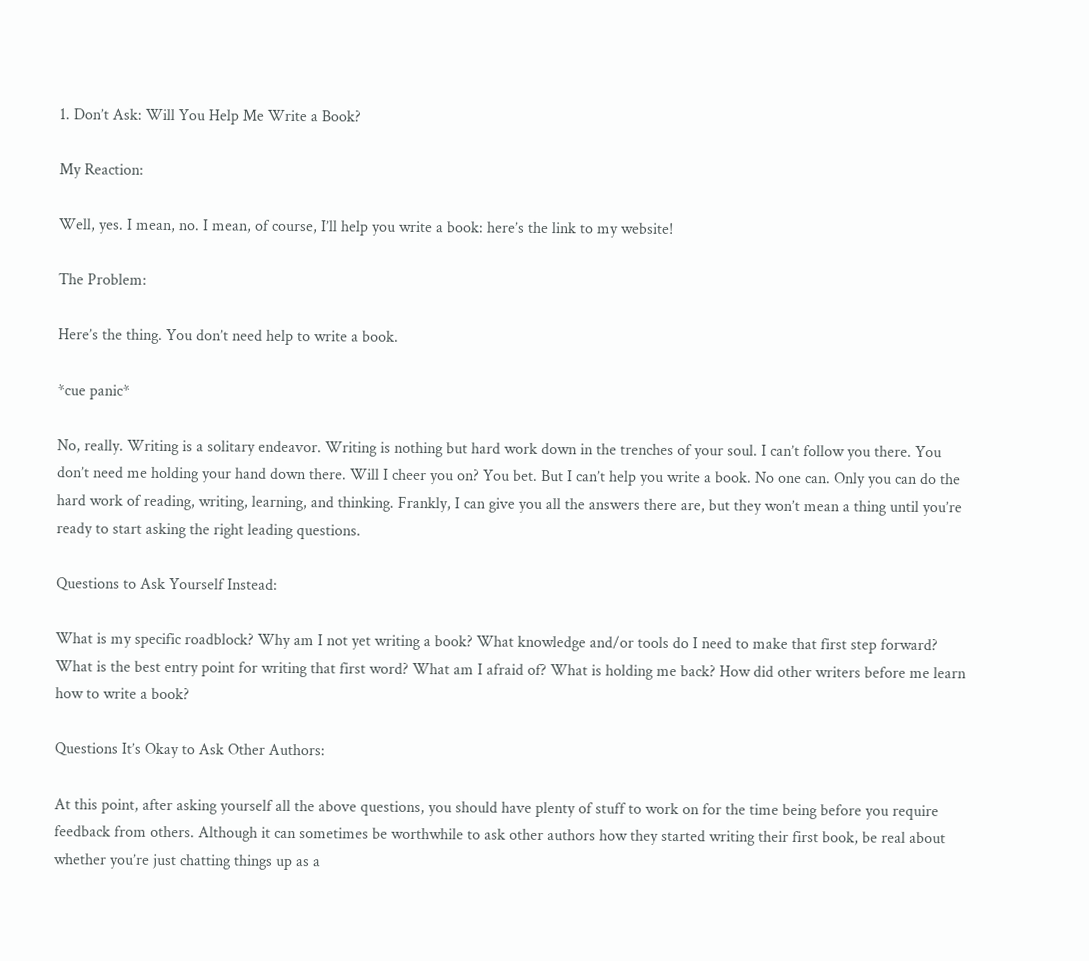1. Don’t Ask: Will You Help Me Write a Book?

My Reaction:

Well, yes. I mean, no. I mean, of course, I’ll help you write a book: here’s the link to my website!

The Problem:

Here’s the thing. You don’t need help to write a book.

*cue panic*

No, really. Writing is a solitary endeavor. Writing is nothing but hard work down in the trenches of your soul. I can’t follow you there. You don’t need me holding your hand down there. Will I cheer you on? You bet. But I can’t help you write a book. No one can. Only you can do the hard work of reading, writing, learning, and thinking. Frankly, I can give you all the answers there are, but they won’t mean a thing until you’re ready to start asking the right leading questions.

Questions to Ask Yourself Instead:

What is my specific roadblock? Why am I not yet writing a book? What knowledge and/or tools do I need to make that first step forward? What is the best entry point for writing that first word? What am I afraid of? What is holding me back? How did other writers before me learn how to write a book?

Questions It’s Okay to Ask Other Authors:

At this point, after asking yourself all the above questions, you should have plenty of stuff to work on for the time being before you require feedback from others. Although it can sometimes be worthwhile to ask other authors how they started writing their first book, be real about whether you’re just chatting things up as a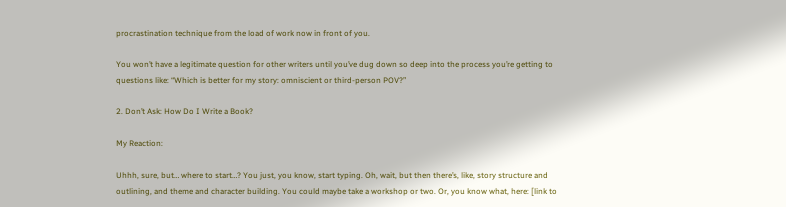procrastination technique from the load of work now in front of you.

You won’t have a legitimate question for other writers until you’ve dug down so deep into the process you’re getting to questions like: “Which is better for my story: omniscient or third-person POV?”

2. Don’t Ask: How Do I Write a Book?

My Reaction:

Uhhh, sure, but… where to start…? You just, you know, start typing. Oh, wait, but then there’s, like, story structure and outlining, and theme and character building. You could maybe take a workshop or two. Or, you know what, here: [link to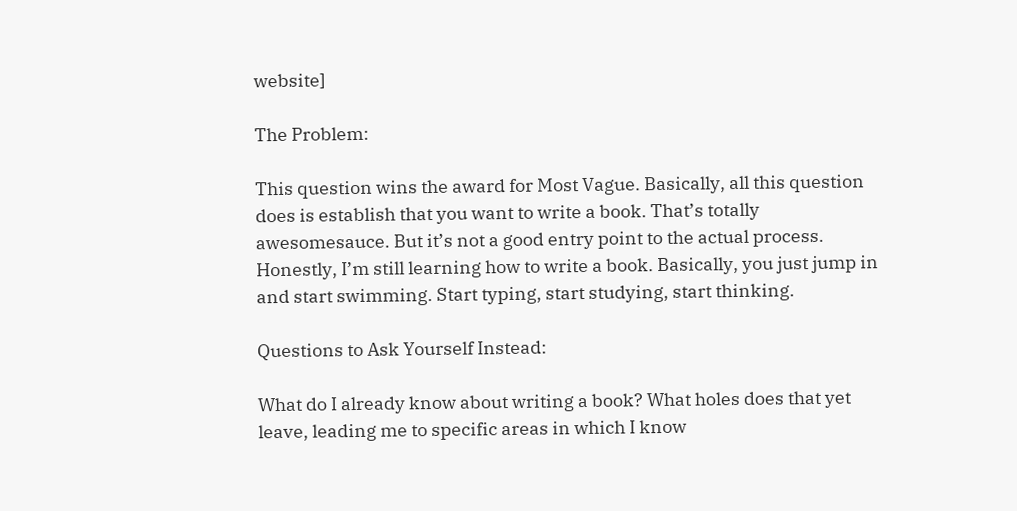website]

The Problem:

This question wins the award for Most Vague. Basically, all this question does is establish that you want to write a book. That’s totally awesomesauce. But it’s not a good entry point to the actual process. Honestly, I’m still learning how to write a book. Basically, you just jump in and start swimming. Start typing, start studying, start thinking.

Questions to Ask Yourself Instead:

What do I already know about writing a book? What holes does that yet leave, leading me to specific areas in which I know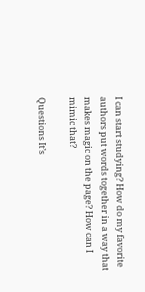I can start studying? How do my favorite authors put words together in a way that makes magic on the page? How can I mimic that?

Questions It’s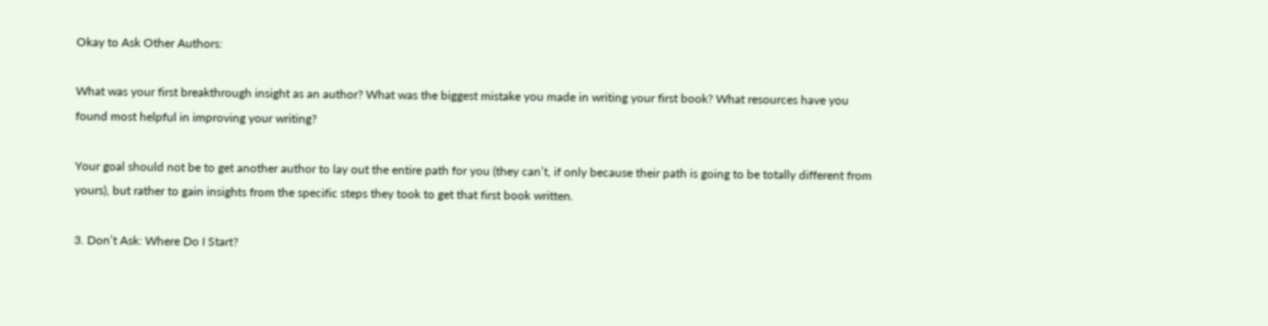Okay to Ask Other Authors:

What was your first breakthrough insight as an author? What was the biggest mistake you made in writing your first book? What resources have you found most helpful in improving your writing?

Your goal should not be to get another author to lay out the entire path for you (they can’t, if only because their path is going to be totally different from yours), but rather to gain insights from the specific steps they took to get that first book written.

3. Don’t Ask: Where Do I Start?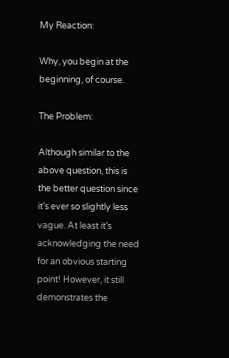My Reaction:

Why, you begin at the beginning, of course.

The Problem:

Although similar to the above question, this is the better question since it’s ever so slightly less vague. At least it’s acknowledging the need for an obvious starting point! However, it still demonstrates the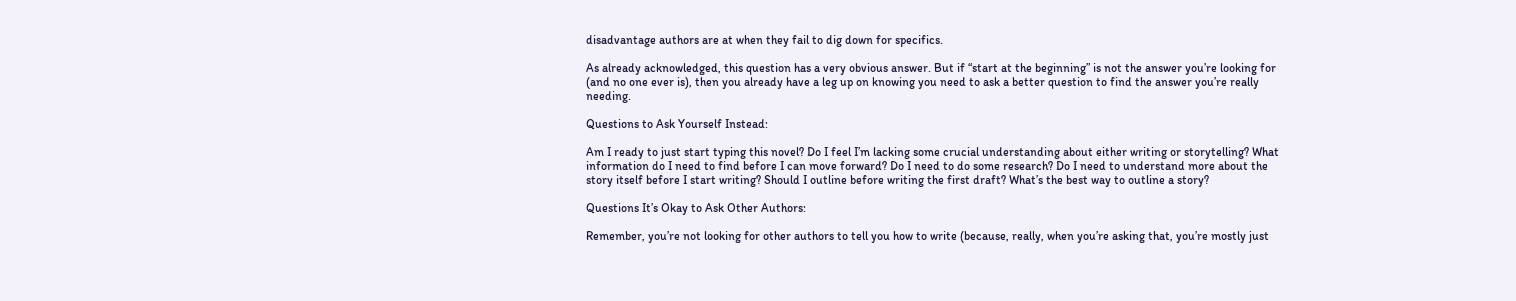disadvantage authors are at when they fail to dig down for specifics.

As already acknowledged, this question has a very obvious answer. But if “start at the beginning” is not the answer you’re looking for (and no one ever is), then you already have a leg up on knowing you need to ask a better question to find the answer you’re really needing.

Questions to Ask Yourself Instead:

Am I ready to just start typing this novel? Do I feel I’m lacking some crucial understanding about either writing or storytelling? What information do I need to find before I can move forward? Do I need to do some research? Do I need to understand more about the story itself before I start writing? Should I outline before writing the first draft? What’s the best way to outline a story?

Questions It’s Okay to Ask Other Authors:

Remember, you’re not looking for other authors to tell you how to write (because, really, when you’re asking that, you’re mostly just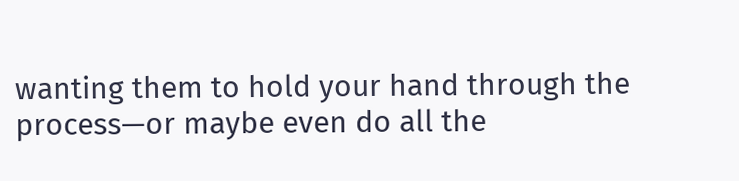wanting them to hold your hand through the process—or maybe even do all the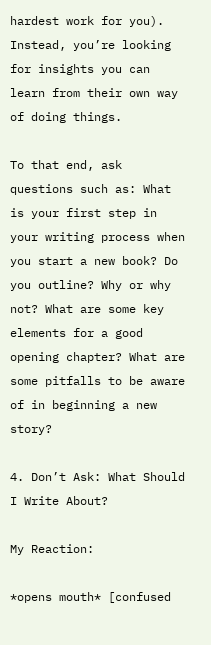hardest work for you). Instead, you’re looking for insights you can learn from their own way of doing things.

To that end, ask questions such as: What is your first step in your writing process when you start a new book? Do you outline? Why or why not? What are some key elements for a good opening chapter? What are some pitfalls to be aware of in beginning a new story?

4. Don’t Ask: What Should I Write About?

My Reaction:

*opens mouth* [confused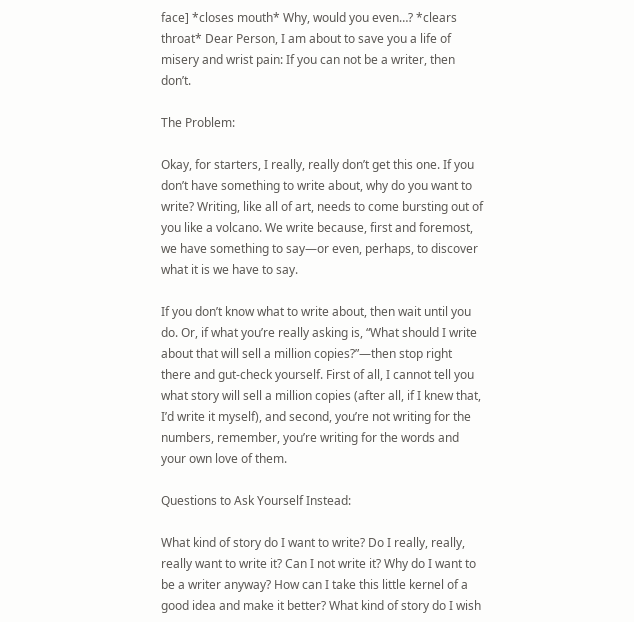face] *closes mouth* Why, would you even…? *clears throat* Dear Person, I am about to save you a life of misery and wrist pain: If you can not be a writer, then don’t.

The Problem:

Okay, for starters, I really, really don’t get this one. If you don’t have something to write about, why do you want to write? Writing, like all of art, needs to come bursting out of you like a volcano. We write because, first and foremost, we have something to say—or even, perhaps, to discover what it is we have to say.

If you don’t know what to write about, then wait until you do. Or, if what you’re really asking is, “What should I write about that will sell a million copies?”—then stop right there and gut-check yourself. First of all, I cannot tell you what story will sell a million copies (after all, if I knew that, I’d write it myself), and second, you’re not writing for the numbers, remember, you’re writing for the words and your own love of them.

Questions to Ask Yourself Instead:

What kind of story do I want to write? Do I really, really, really want to write it? Can I not write it? Why do I want to be a writer anyway? How can I take this little kernel of a good idea and make it better? What kind of story do I wish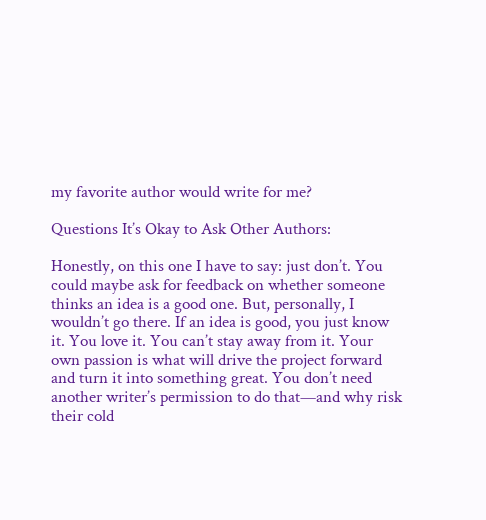my favorite author would write for me?

Questions It’s Okay to Ask Other Authors:

Honestly, on this one I have to say: just don’t. You could maybe ask for feedback on whether someone thinks an idea is a good one. But, personally, I wouldn’t go there. If an idea is good, you just know it. You love it. You can’t stay away from it. Your own passion is what will drive the project forward and turn it into something great. You don’t need another writer’s permission to do that—and why risk their cold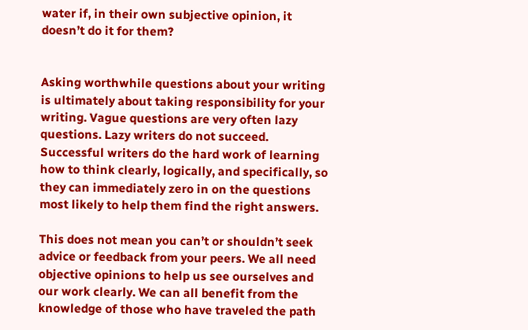water if, in their own subjective opinion, it doesn’t do it for them?


Asking worthwhile questions about your writing is ultimately about taking responsibility for your writing. Vague questions are very often lazy questions. Lazy writers do not succeed. Successful writers do the hard work of learning how to think clearly, logically, and specifically, so they can immediately zero in on the questions most likely to help them find the right answers.

This does not mean you can’t or shouldn’t seek advice or feedback from your peers. We all need objective opinions to help us see ourselves and our work clearly. We can all benefit from the knowledge of those who have traveled the path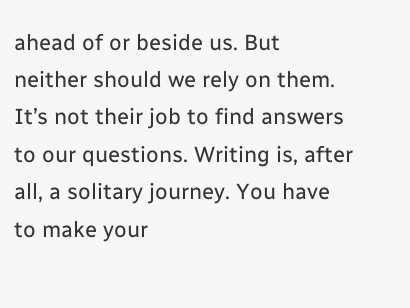ahead of or beside us. But neither should we rely on them. It’s not their job to find answers to our questions. Writing is, after all, a solitary journey. You have to make your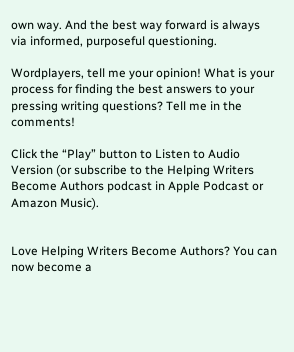own way. And the best way forward is always via informed, purposeful questioning.

Wordplayers, tell me your opinion! What is your process for finding the best answers to your pressing writing questions? Tell me in the comments!

Click the “Play” button to Listen to Audio Version (or subscribe to the Helping Writers Become Authors podcast in Apple Podcast or Amazon Music).


Love Helping Writers Become Authors? You can now become a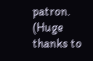patron. (Huge thanks to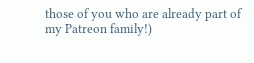those of you who are already part of my Patreon family!)